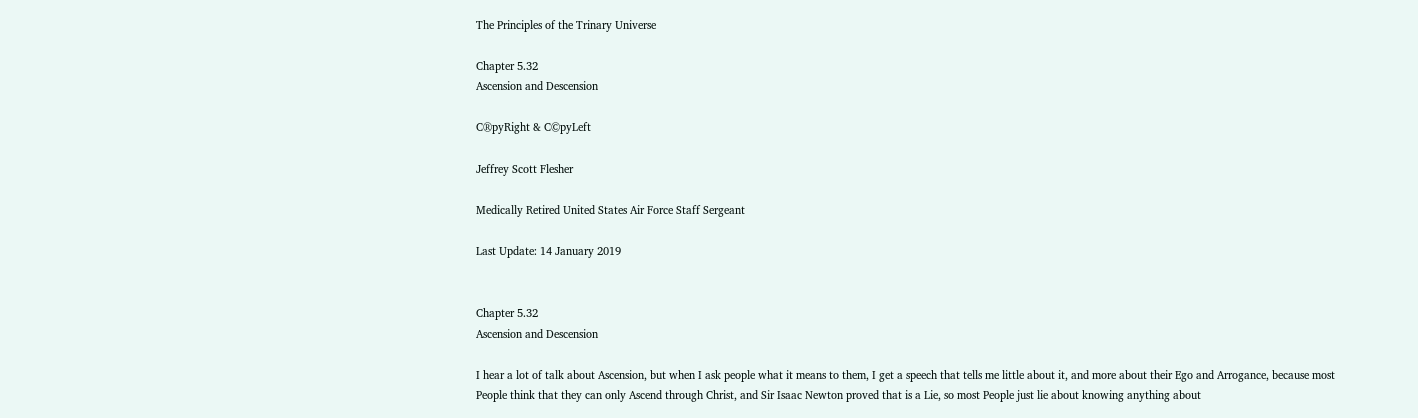The Principles of the Trinary Universe

Chapter 5.32
Ascension and Descension

C®pyRight & C©pyLeft

Jeffrey Scott Flesher

Medically Retired United States Air Force Staff Sergeant

Last Update: 14 January 2019


Chapter 5.32
Ascension and Descension

I hear a lot of talk about Ascension, but when I ask people what it means to them, I get a speech that tells me little about it, and more about their Ego and Arrogance, because most People think that they can only Ascend through Christ, and Sir Isaac Newton proved that is a Lie, so most People just lie about knowing anything about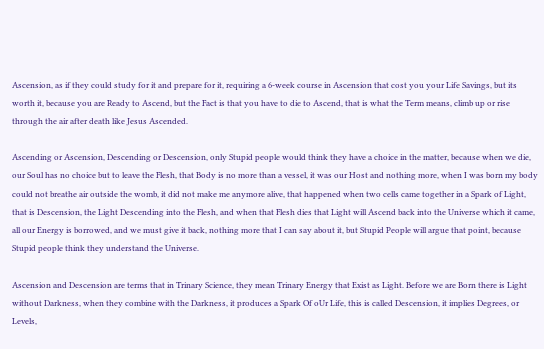Ascension, as if they could study for it and prepare for it, requiring a 6-week course in Ascension that cost you your Life Savings, but its worth it, because you are Ready to Ascend, but the Fact is that you have to die to Ascend, that is what the Term means, climb up or rise through the air after death like Jesus Ascended.

Ascending or Ascension, Descending or Descension, only Stupid people would think they have a choice in the matter, because when we die, our Soul has no choice but to leave the Flesh, that Body is no more than a vessel, it was our Host and nothing more, when I was born my body could not breathe air outside the womb, it did not make me anymore alive, that happened when two cells came together in a Spark of Light, that is Descension, the Light Descending into the Flesh, and when that Flesh dies that Light will Ascend back into the Universe which it came, all our Energy is borrowed, and we must give it back, nothing more that I can say about it, but Stupid People will argue that point, because Stupid people think they understand the Universe.

Ascension and Descension are terms that in Trinary Science, they mean Trinary Energy that Exist as Light. Before we are Born there is Light without Darkness, when they combine with the Darkness, it produces a Spark Of oUr Life, this is called Descension, it implies Degrees, or Levels,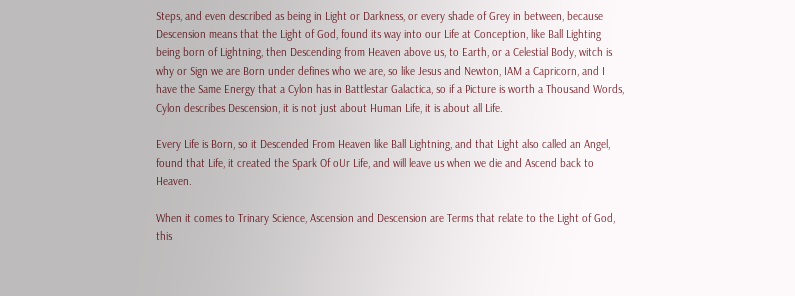Steps, and even described as being in Light or Darkness, or every shade of Grey in between, because Descension means that the Light of God, found its way into our Life at Conception, like Ball Lighting being born of Lightning, then Descending from Heaven above us, to Earth, or a Celestial Body, witch is why or Sign we are Born under defines who we are, so like Jesus and Newton, IAM a Capricorn, and I have the Same Energy that a Cylon has in Battlestar Galactica, so if a Picture is worth a Thousand Words, Cylon describes Descension, it is not just about Human Life, it is about all Life.

Every Life is Born, so it Descended From Heaven like Ball Lightning, and that Light also called an Angel, found that Life, it created the Spark Of oUr Life, and will leave us when we die and Ascend back to Heaven.

When it comes to Trinary Science, Ascension and Descension are Terms that relate to the Light of God, this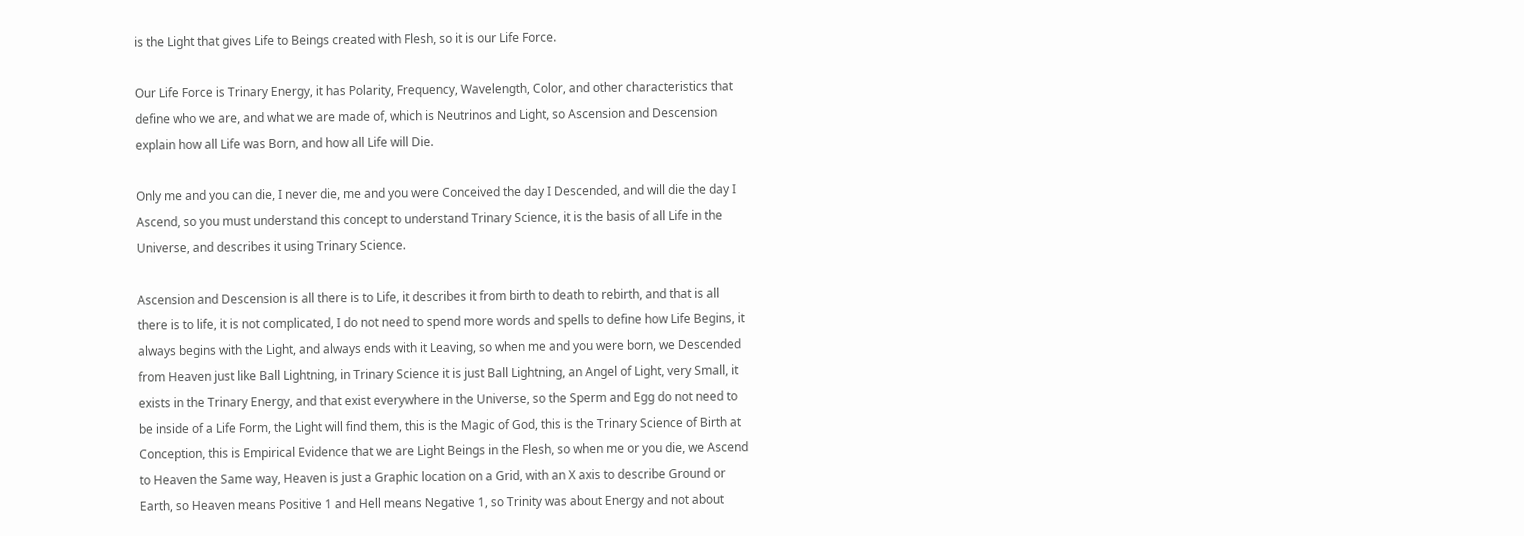is the Light that gives Life to Beings created with Flesh, so it is our Life Force.

Our Life Force is Trinary Energy, it has Polarity, Frequency, Wavelength, Color, and other characteristics that define who we are, and what we are made of, which is Neutrinos and Light, so Ascension and Descension explain how all Life was Born, and how all Life will Die.

Only me and you can die, I never die, me and you were Conceived the day I Descended, and will die the day I Ascend, so you must understand this concept to understand Trinary Science, it is the basis of all Life in the Universe, and describes it using Trinary Science.

Ascension and Descension is all there is to Life, it describes it from birth to death to rebirth, and that is all there is to life, it is not complicated, I do not need to spend more words and spells to define how Life Begins, it always begins with the Light, and always ends with it Leaving, so when me and you were born, we Descended from Heaven just like Ball Lightning, in Trinary Science it is just Ball Lightning, an Angel of Light, very Small, it exists in the Trinary Energy, and that exist everywhere in the Universe, so the Sperm and Egg do not need to be inside of a Life Form, the Light will find them, this is the Magic of God, this is the Trinary Science of Birth at Conception, this is Empirical Evidence that we are Light Beings in the Flesh, so when me or you die, we Ascend to Heaven the Same way, Heaven is just a Graphic location on a Grid, with an X axis to describe Ground or Earth, so Heaven means Positive 1 and Hell means Negative 1, so Trinity was about Energy and not about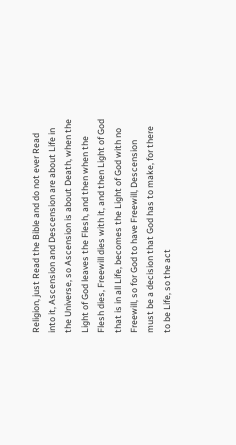Religion, just Read the Bible and do not ever Read into it, Ascension and Descension are about Life in the Universe, so Ascension is about Death, when the Light of God leaves the Flesh, and then when the Flesh dies, Freewill dies with it, and then Light of God that is in all Life, becomes the Light of God with no Freewill, so for God to have Freewill, Descension must be a decision that God has to make, for there to be Life, so the act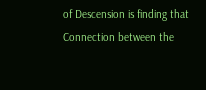of Descension is finding that Connection between the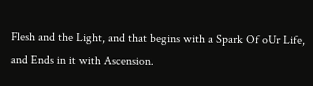Flesh and the Light, and that begins with a Spark Of oUr Life, and Ends in it with Ascension.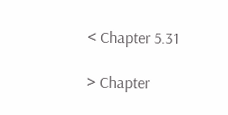< Chapter 5.31

> Chapter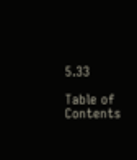5.33

Table of Contents